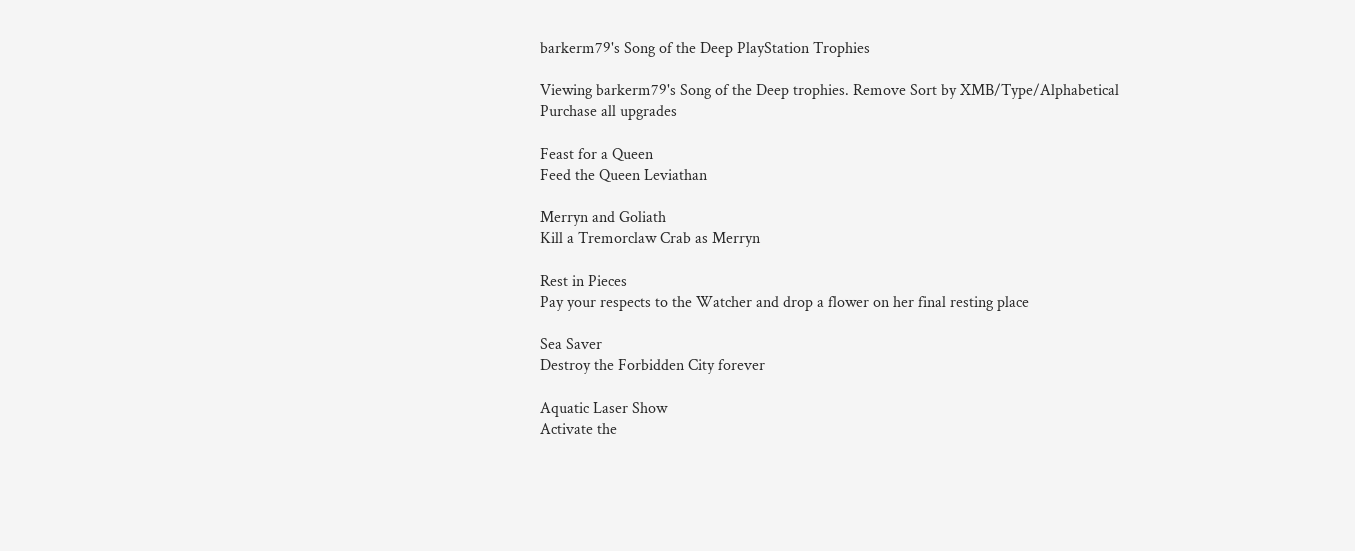barkerm79's Song of the Deep PlayStation Trophies

Viewing barkerm79's Song of the Deep trophies. Remove Sort by XMB/Type/Alphabetical
Purchase all upgrades

Feast for a Queen
Feed the Queen Leviathan

Merryn and Goliath
Kill a Tremorclaw Crab as Merryn

Rest in Pieces
Pay your respects to the Watcher and drop a flower on her final resting place

Sea Saver
Destroy the Forbidden City forever

Aquatic Laser Show
Activate the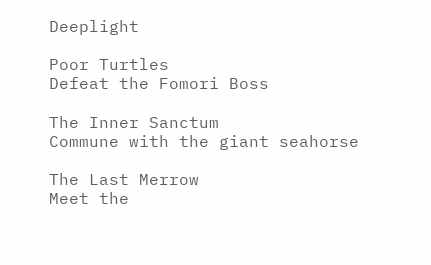Deeplight

Poor Turtles
Defeat the Fomori Boss

The Inner Sanctum
Commune with the giant seahorse

The Last Merrow
Meet the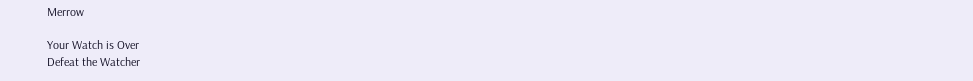Merrow

Your Watch is Over
Defeat the Watcher